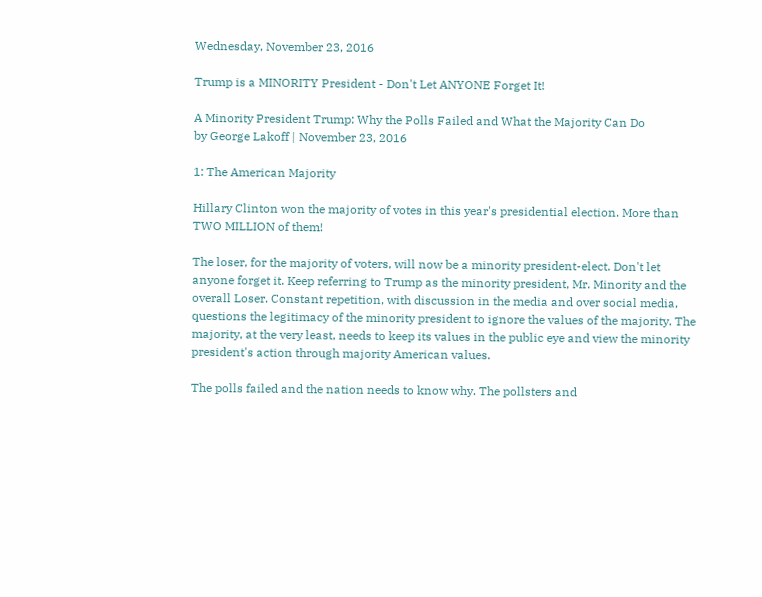Wednesday, November 23, 2016

Trump is a MINORITY President - Don't Let ANYONE Forget It!

A Minority President Trump: Why the Polls Failed and What the Majority Can Do
by George Lakoff | November 23, 2016

1: The American Majority

Hillary Clinton won the majority of votes in this year's presidential election. More than TWO MILLION of them!

The loser, for the majority of voters, will now be a minority president-elect. Don't let anyone forget it. Keep referring to Trump as the minority president, Mr. Minority and the overall Loser. Constant repetition, with discussion in the media and over social media, questions the legitimacy of the minority president to ignore the values of the majority. The majority, at the very least, needs to keep its values in the public eye and view the minority president's action through majority American values.

The polls failed and the nation needs to know why. The pollsters and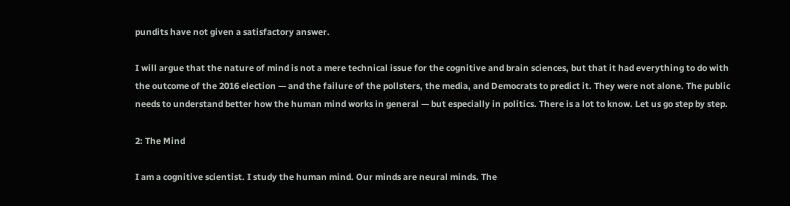pundits have not given a satisfactory answer.

I will argue that the nature of mind is not a mere technical issue for the cognitive and brain sciences, but that it had everything to do with the outcome of the 2016 election — and the failure of the pollsters, the media, and Democrats to predict it. They were not alone. The public needs to understand better how the human mind works in general — but especially in politics. There is a lot to know. Let us go step by step.

2: The Mind

I am a cognitive scientist. I study the human mind. Our minds are neural minds. The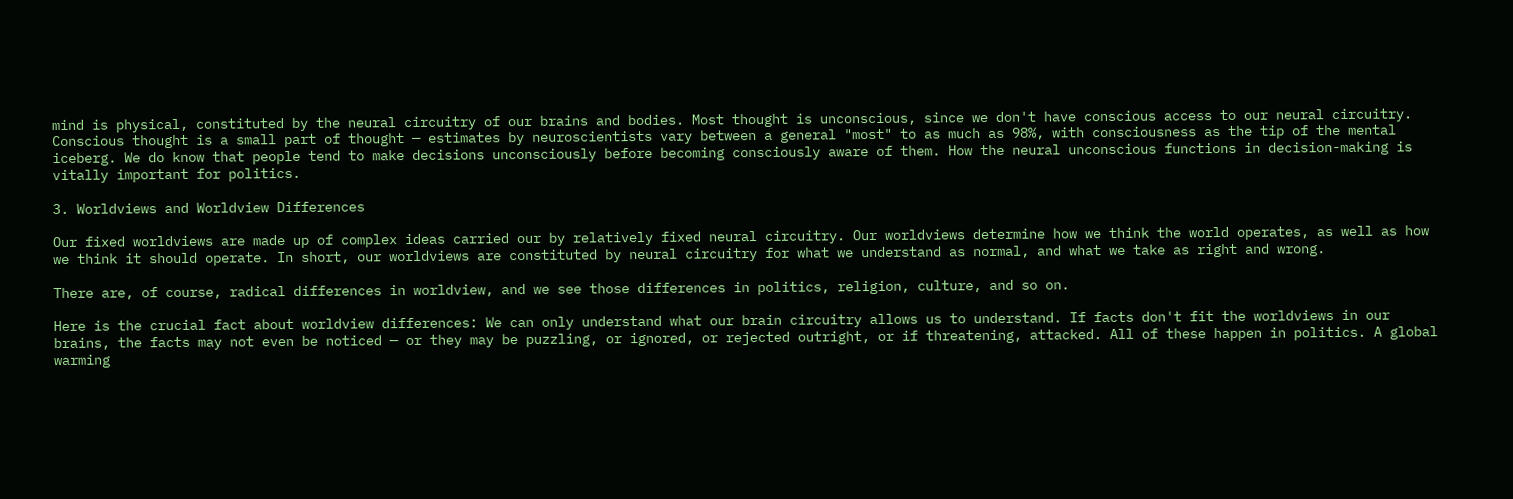mind is physical, constituted by the neural circuitry of our brains and bodies. Most thought is unconscious, since we don't have conscious access to our neural circuitry. Conscious thought is a small part of thought — estimates by neuroscientists vary between a general "most" to as much as 98%, with consciousness as the tip of the mental iceberg. We do know that people tend to make decisions unconsciously before becoming consciously aware of them. How the neural unconscious functions in decision-making is vitally important for politics.

3. Worldviews and Worldview Differences

Our fixed worldviews are made up of complex ideas carried our by relatively fixed neural circuitry. Our worldviews determine how we think the world operates, as well as how we think it should operate. In short, our worldviews are constituted by neural circuitry for what we understand as normal, and what we take as right and wrong.

There are, of course, radical differences in worldview, and we see those differences in politics, religion, culture, and so on.

Here is the crucial fact about worldview differences: We can only understand what our brain circuitry allows us to understand. If facts don't fit the worldviews in our brains, the facts may not even be noticed — or they may be puzzling, or ignored, or rejected outright, or if threatening, attacked. All of these happen in politics. A global warming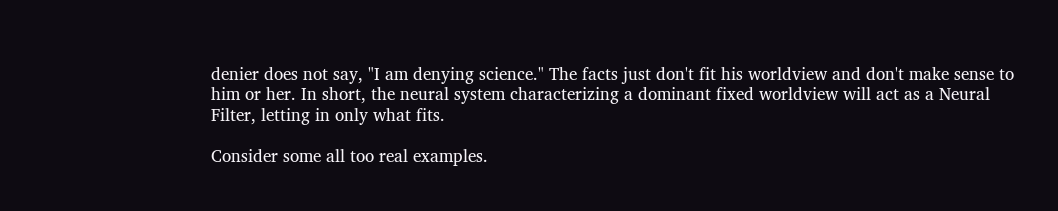denier does not say, "I am denying science." The facts just don't fit his worldview and don't make sense to him or her. In short, the neural system characterizing a dominant fixed worldview will act as a Neural Filter, letting in only what fits.

Consider some all too real examples.